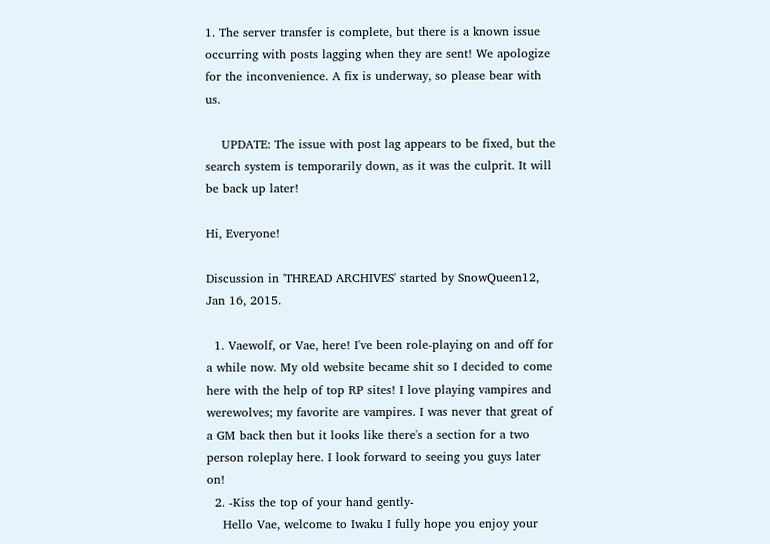1. The server transfer is complete, but there is a known issue occurring with posts lagging when they are sent! We apologize for the inconvenience. A fix is underway, so please bear with us.

    UPDATE: The issue with post lag appears to be fixed, but the search system is temporarily down, as it was the culprit. It will be back up later!

Hi, Everyone!

Discussion in 'THREAD ARCHIVES' started by SnowQueen12, Jan 16, 2015.

  1. Vaewolf, or Vae, here! I've been role-playing on and off for a while now. My old website became shit so I decided to come here with the help of top RP sites! I love playing vampires and werewolves; my favorite are vampires. I was never that great of a GM back then but it looks like there's a section for a two person roleplay here. I look forward to seeing you guys later on!
  2. -Kiss the top of your hand gently-
    Hello Vae, welcome to Iwaku I fully hope you enjoy your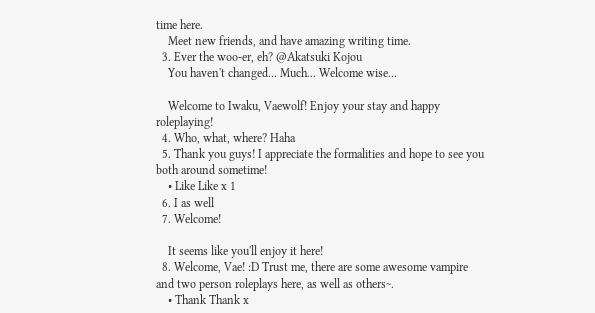time here.
    Meet new friends, and have amazing writing time.
  3. Ever the woo-er, eh? @Akatsuki Kojou
    You haven't changed... Much... Welcome wise...

    Welcome to Iwaku, Vaewolf! Enjoy your stay and happy roleplaying!
  4. Who, what, where? Haha
  5. Thank you guys! I appreciate the formalities and hope to see you both around sometime!
    • Like Like x 1
  6. I as well
  7. Welcome!

    It seems like you'll enjoy it here!
  8. Welcome, Vae! :D Trust me, there are some awesome vampire and two person roleplays here, as well as others~.
    • Thank Thank x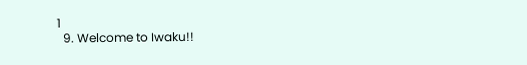1
  9. Welcome to Iwaku!!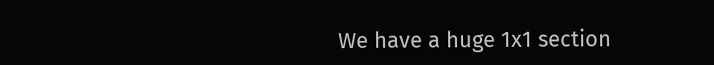We have a huge 1x1 section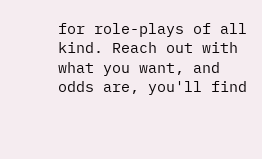for role-plays of all kind. Reach out with what you want, and odds are, you'll find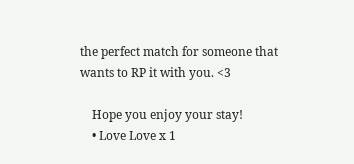the perfect match for someone that wants to RP it with you. <3

    Hope you enjoy your stay!
    • Love Love x 1